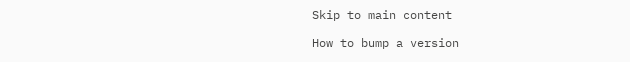Skip to main content

How to bump a version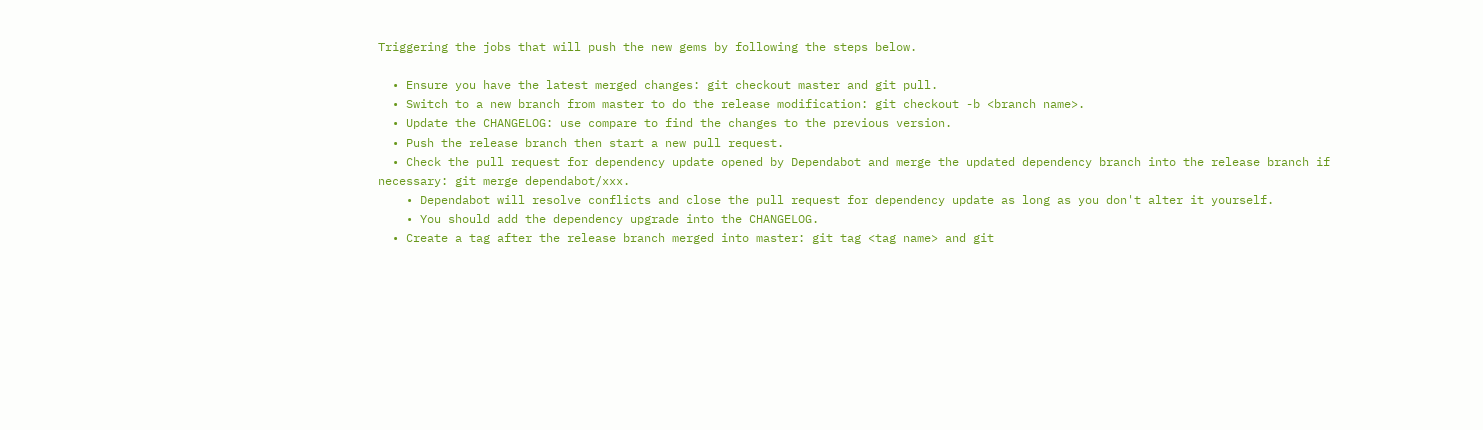Triggering the jobs that will push the new gems by following the steps below.

  • Ensure you have the latest merged changes: git checkout master and git pull.
  • Switch to a new branch from master to do the release modification: git checkout -b <branch name>.
  • Update the CHANGELOG: use compare to find the changes to the previous version.
  • Push the release branch then start a new pull request.
  • Check the pull request for dependency update opened by Dependabot and merge the updated dependency branch into the release branch if necessary: git merge dependabot/xxx.
    • Dependabot will resolve conflicts and close the pull request for dependency update as long as you don't alter it yourself.
    • You should add the dependency upgrade into the CHANGELOG.
  • Create a tag after the release branch merged into master: git tag <tag name> and git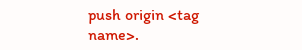push origin <tag name>.